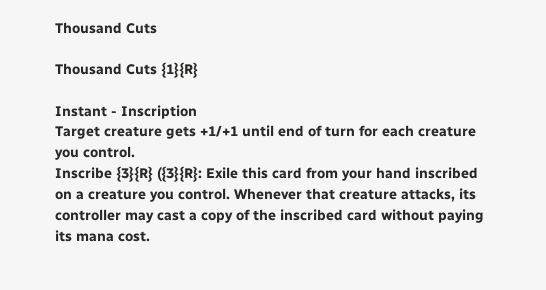Thousand Cuts

Thousand Cuts {1}{R}

Instant - Inscription
Target creature gets +1/+1 until end of turn for each creature you control.
Inscribe {3}{R} ({3}{R}: Exile this card from your hand inscribed on a creature you control. Whenever that creature attacks, its controller may cast a copy of the inscribed card without paying its mana cost.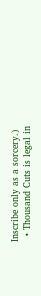Inscribe only as a sorcery.)
  • Thousand Cuts is legal in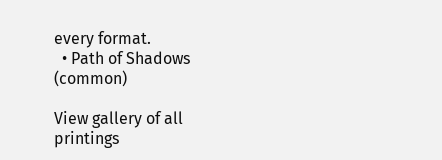every format.
  • Path of Shadows (common)

View gallery of all printings